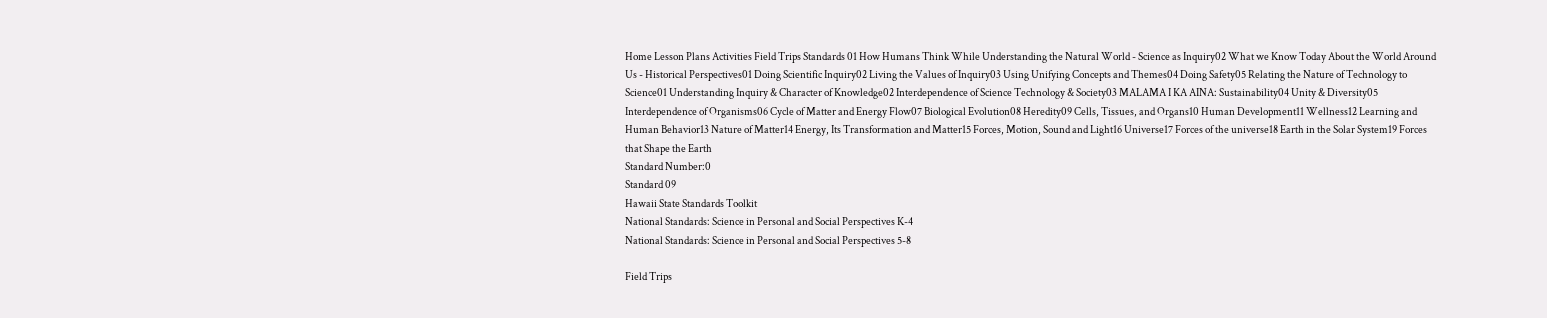Home Lesson Plans Activities Field Trips Standards 01 How Humans Think While Understanding the Natural World - Science as Inquiry02 What we Know Today About the World Around Us - Historical Perspectives01 Doing Scientific Inquiry02 Living the Values of Inquiry03 Using Unifying Concepts and Themes04 Doing Safety05 Relating the Nature of Technology to Science01 Understanding Inquiry & Character of Knowledge02 Interdependence of Science Technology & Society03 MALAMA I KA AINA: Sustainability04 Unity & Diversity05 Interdependence of Organisms06 Cycle of Matter and Energy Flow07 Biological Evolution08 Heredity09 Cells, Tissues, and Organs10 Human Development11 Wellness12 Learning and Human Behavior13 Nature of Matter14 Energy, Its Transformation and Matter15 Forces, Motion, Sound and Light16 Universe17 Forces of the universe18 Earth in the Solar System19 Forces that Shape the Earth
Standard Number:0
Standard 09
Hawaii State Standards Toolkit
National Standards: Science in Personal and Social Perspectives K-4
National Standards: Science in Personal and Social Perspectives 5-8

Field Trips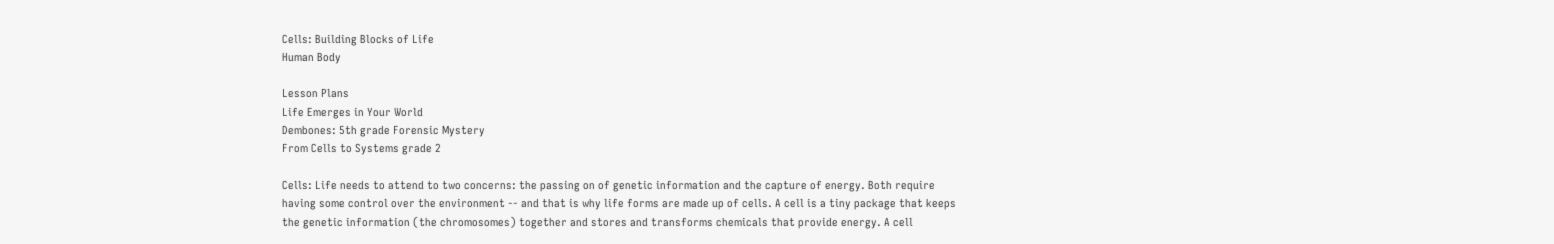Cells: Building Blocks of Life
Human Body

Lesson Plans
Life Emerges in Your World
Dembones: 5th grade Forensic Mystery
From Cells to Systems grade 2

Cells: Life needs to attend to two concerns: the passing on of genetic information and the capture of energy. Both require having some control over the environment -- and that is why life forms are made up of cells. A cell is a tiny package that keeps the genetic information (the chromosomes) together and stores and transforms chemicals that provide energy. A cell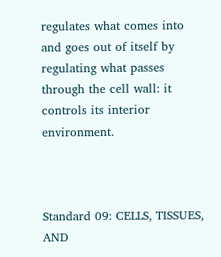regulates what comes into and goes out of itself by regulating what passes through the cell wall: it controls its interior environment.



Standard 09: CELLS, TISSUES, AND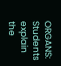ORGANS: Students explain the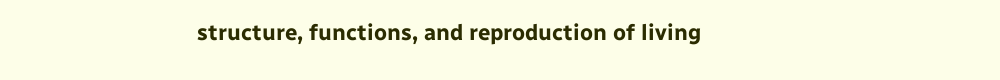structure, functions, and reproduction of living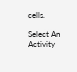cells.

Select An Activity